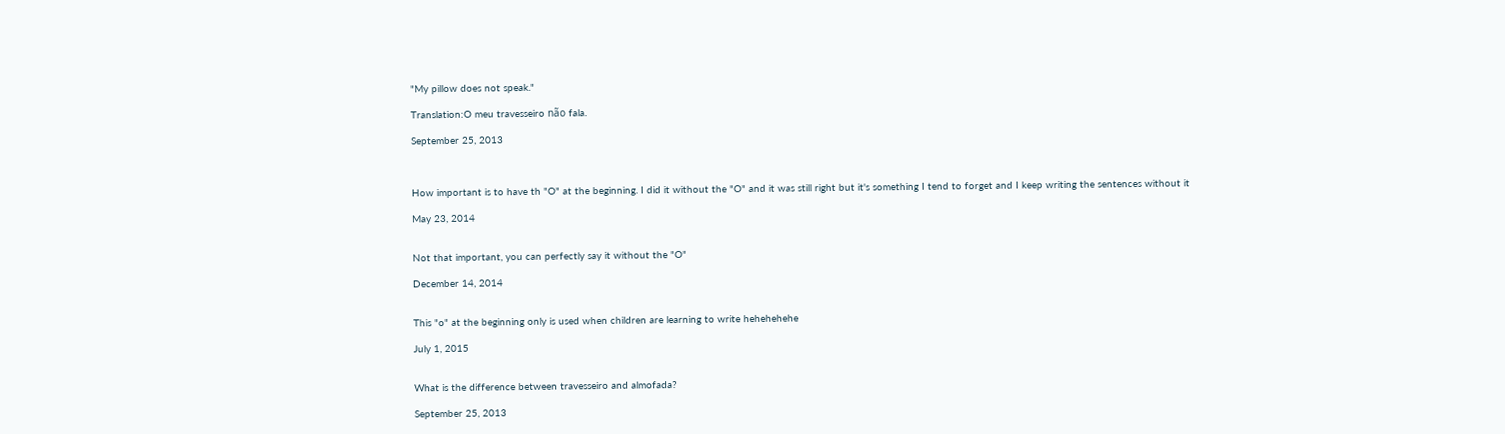"My pillow does not speak."

Translation:O meu travesseiro não fala.

September 25, 2013



How important is to have th "O" at the beginning. I did it without the "O" and it was still right but it's something I tend to forget and I keep writing the sentences without it

May 23, 2014


Not that important, you can perfectly say it without the "O"

December 14, 2014


This "o" at the beginning only is used when children are learning to write hehehehehe

July 1, 2015


What is the difference between travesseiro and almofada?

September 25, 2013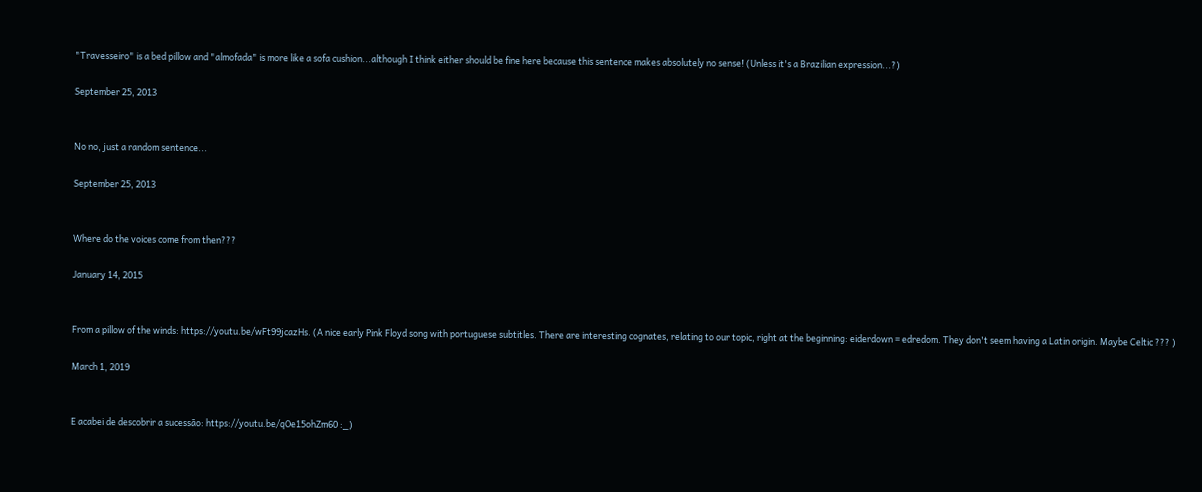"Travesseiro" is a bed pillow and "almofada" is more like a sofa cushion...although I think either should be fine here because this sentence makes absolutely no sense! (Unless it's a Brazilian expression...?)

September 25, 2013


No no, just a random sentence...

September 25, 2013


Where do the voices come from then???

January 14, 2015


From a pillow of the winds: https://youtu.be/wFt99jcazHs. (A nice early Pink Floyd song with portuguese subtitles. There are interesting cognates, relating to our topic, right at the beginning: eiderdown = edredom. They don't seem having a Latin origin. Maybe Celtic ??? )

March 1, 2019


E acabei de descobrir a sucessão: https://youtu.be/qOe15ohZm60 :_)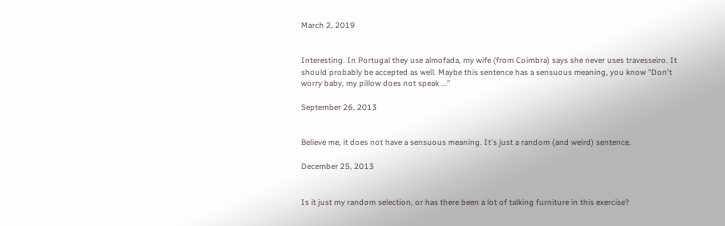March 2, 2019


Interesting. In Portugal they use almofada, my wife (from Coimbra) says she never uses travesseiro. It should probably be accepted as well. Maybe this sentence has a sensuous meaning, you know "Don't worry baby, my pillow does not speak ..."

September 26, 2013


Believe me, it does not have a sensuous meaning. It's just a random (and weird) sentence.

December 25, 2013


Is it just my random selection, or has there been a lot of talking furniture in this exercise?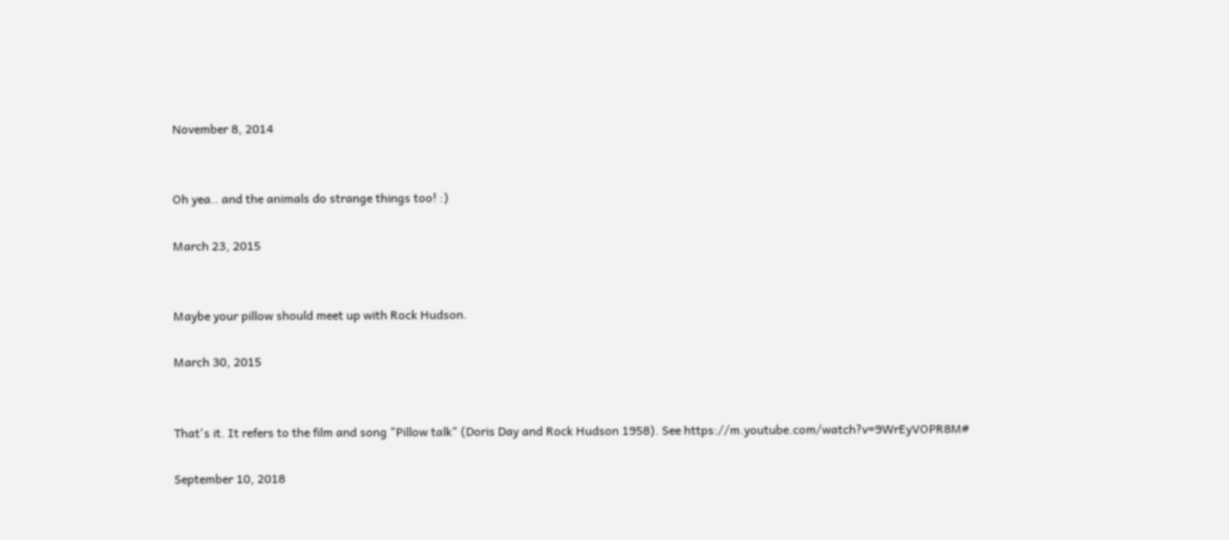November 8, 2014


Oh yea.. and the animals do strange things too! :)

March 23, 2015


Maybe your pillow should meet up with Rock Hudson.

March 30, 2015


That's it. It refers to the film and song "Pillow talk" (Doris Day and Rock Hudson 1958). See https://m.youtube.com/watch?v=9WrEyVOPR8M#

September 10, 2018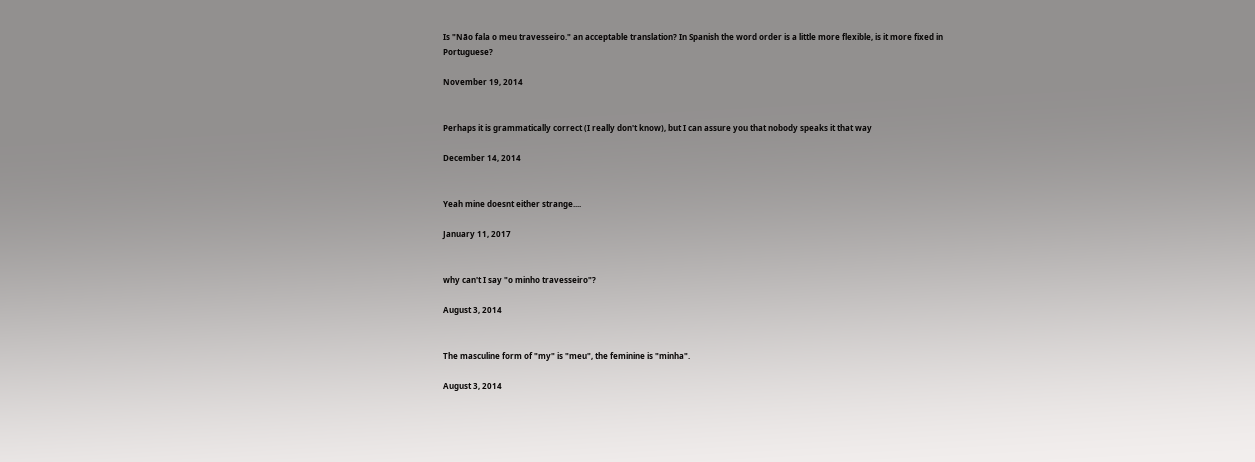Is "Não fala o meu travesseiro." an acceptable translation? In Spanish the word order is a little more flexible, is it more fixed in Portuguese?

November 19, 2014


Perhaps it is grammatically correct (I really don't know), but I can assure you that nobody speaks it that way

December 14, 2014


Yeah mine doesnt either strange....

January 11, 2017


why can't I say "o minho travesseiro"?

August 3, 2014


The masculine form of "my" is "meu", the feminine is "minha".

August 3, 2014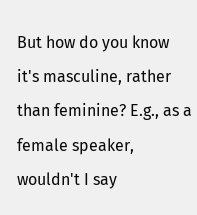But how do you know it's masculine, rather than feminine? E.g., as a female speaker, wouldn't I say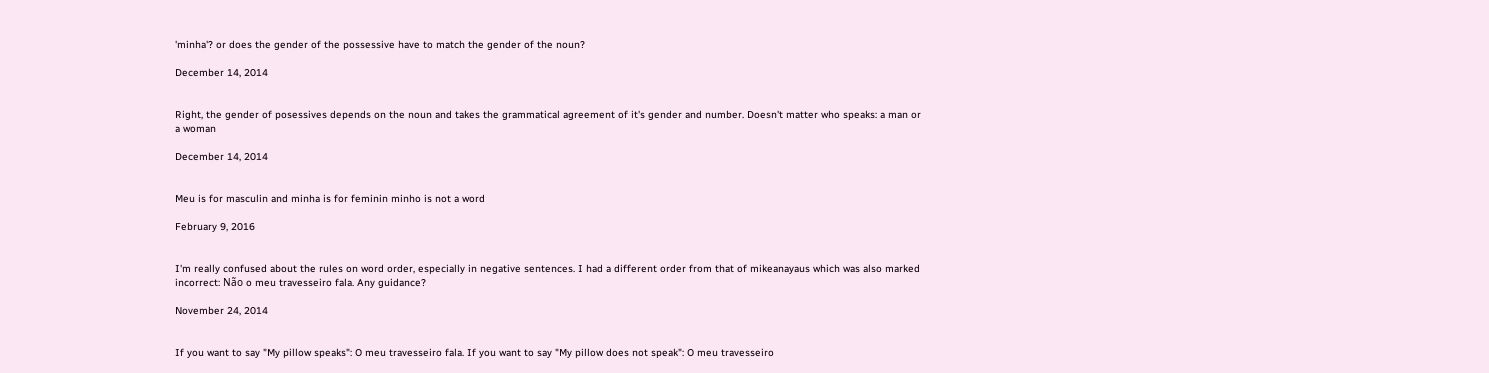'minha'? or does the gender of the possessive have to match the gender of the noun?

December 14, 2014


Right, the gender of posessives depends on the noun and takes the grammatical agreement of it's gender and number. Doesn't matter who speaks: a man or a woman

December 14, 2014


Meu is for masculin and minha is for feminin minho is not a word

February 9, 2016


I'm really confused about the rules on word order, especially in negative sentences. I had a different order from that of mikeanayaus which was also marked incorrect: Não o meu travesseiro fala. Any guidance?

November 24, 2014


If you want to say "My pillow speaks": O meu travesseiro fala. If you want to say "My pillow does not speak": O meu travesseiro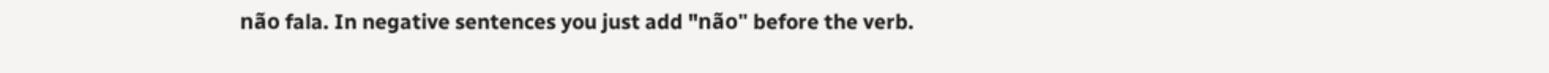não fala. In negative sentences you just add "não" before the verb.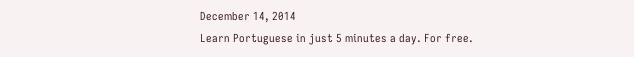December 14, 2014
Learn Portuguese in just 5 minutes a day. For free.